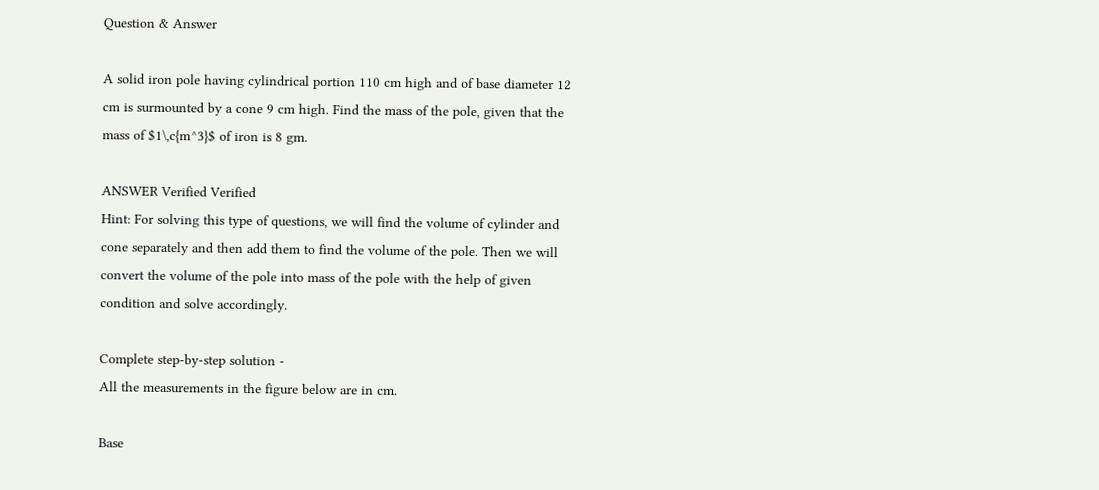Question & Answer

A solid iron pole having cylindrical portion 110 cm high and of base diameter 12 cm is surmounted by a cone 9 cm high. Find the mass of the pole, given that the mass of $1\,c{m^3}$ of iron is 8 gm.

ANSWER Verified Verified
Hint: For solving this type of questions, we will find the volume of cylinder and cone separately and then add them to find the volume of the pole. Then we will convert the volume of the pole into mass of the pole with the help of given condition and solve accordingly.

Complete step-by-step solution -
All the measurements in the figure below are in cm.

Base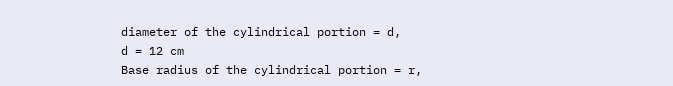diameter of the cylindrical portion = d,
d = 12 cm
Base radius of the cylindrical portion = r,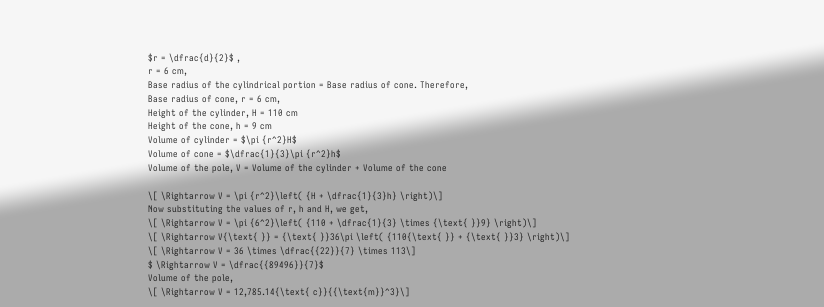$r = \dfrac{d}{2}$ ,
r = 6 cm,
Base radius of the cylindrical portion = Base radius of cone. Therefore,
Base radius of cone, r = 6 cm,
Height of the cylinder, H = 110 cm
Height of the cone, h = 9 cm
Volume of cylinder = $\pi {r^2}H$
Volume of cone = $\dfrac{1}{3}\pi {r^2}h$
Volume of the pole, V = Volume of the cylinder + Volume of the cone

\[ \Rightarrow V = \pi {r^2}\left( {H + \dfrac{1}{3}h} \right)\]
Now substituting the values of r, h and H, we get,
\[ \Rightarrow V = \pi {6^2}\left( {110 + \dfrac{1}{3} \times {\text{ }}9} \right)\]
\[ \Rightarrow V{\text{ }} = {\text{ }}36\pi \left( {110{\text{ }} + {\text{ }}3} \right)\]
\[ \Rightarrow V = 36 \times \dfrac{{22}}{7} \times 113\]
$ \Rightarrow V = \dfrac{{89496}}{7}$
Volume of the pole,
\[ \Rightarrow V = 12,785.14{\text{ c}}{{\text{m}}^3}\]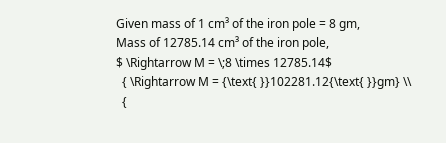Given mass of 1 cm³ of the iron pole = 8 gm,
Mass of 12785.14 cm³ of the iron pole,
$ \Rightarrow M = \;8 \times 12785.14$
  { \Rightarrow M = {\text{ }}102281.12{\text{ }}gm} \\
  {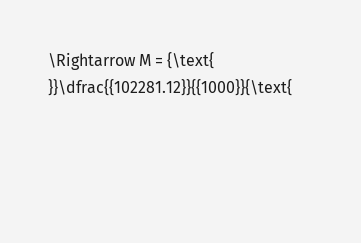\Rightarrow M = {\text{ }}\dfrac{{102281.12}}{{1000}}{\text{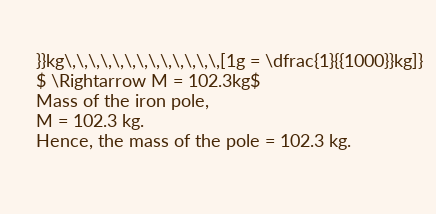}}kg\,\,\,\,\,\,\,\,\,\,\,\,\,[1g = \dfrac{1}{{1000}}kg]}
$ \Rightarrow M = 102.3kg$
Mass of the iron pole,
M = 102.3 kg.
Hence, the mass of the pole = 102.3 kg.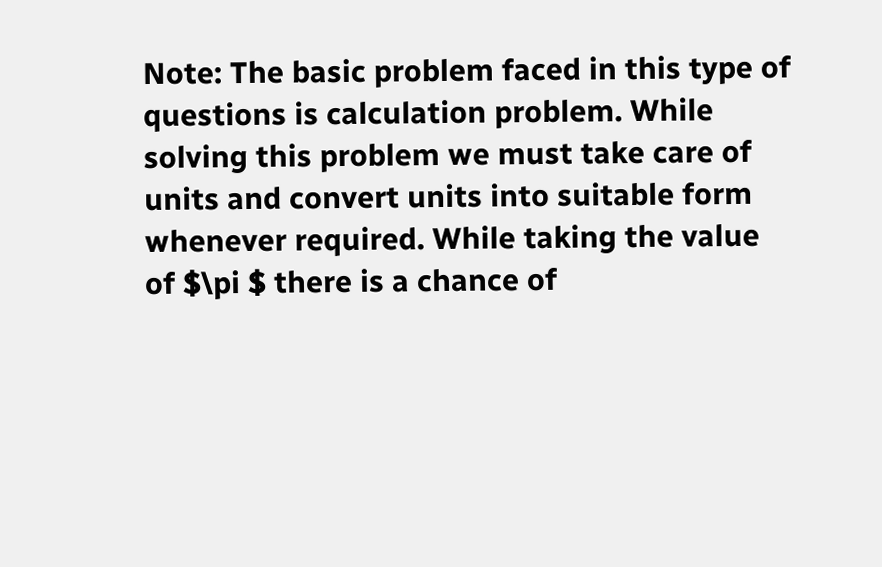Note: The basic problem faced in this type of questions is calculation problem. While solving this problem we must take care of units and convert units into suitable form whenever required. While taking the value of $\pi $ there is a chance of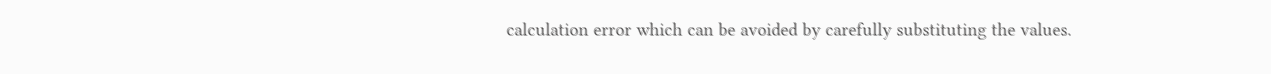calculation error which can be avoided by carefully substituting the values.